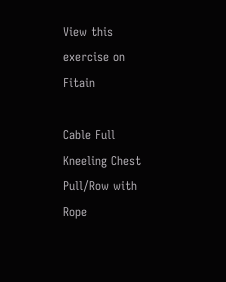View this exercise on Fitain

Cable Full Kneeling Chest Pull/Row with Rope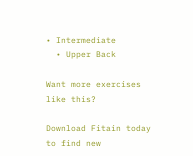• Intermediate
  • Upper Back

Want more exercises like this?

Download Fitain today to find new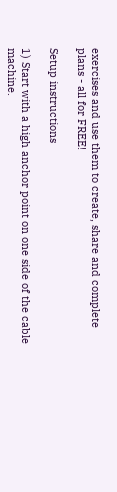exercises and use them to create, share and complete plans - all for FREE!

Setup instructions

1) Start with a high anchor point on one side of the cable machine.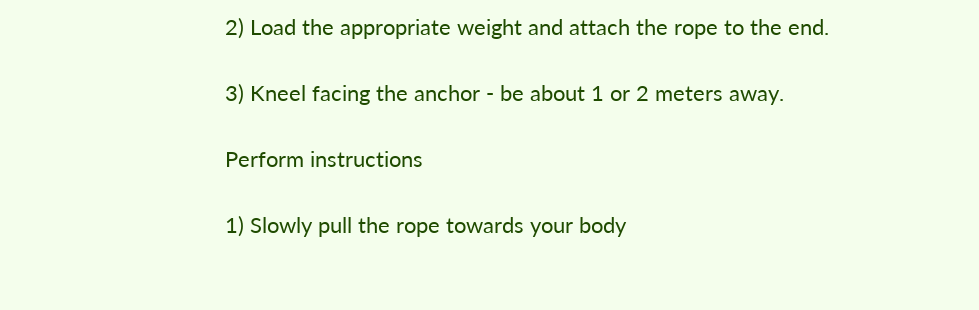2) Load the appropriate weight and attach the rope to the end.

3) Kneel facing the anchor - be about 1 or 2 meters away.

Perform instructions

1) Slowly pull the rope towards your body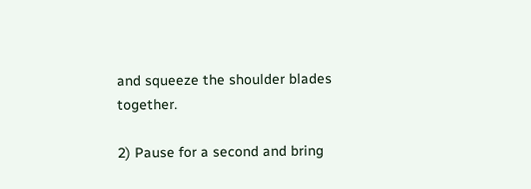and squeeze the shoulder blades together.

2) Pause for a second and bring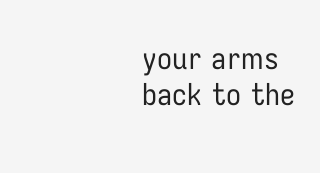your arms back to the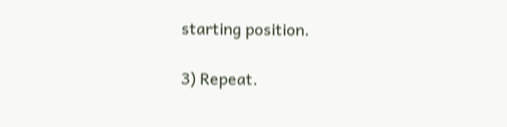starting position.

3) Repeat.